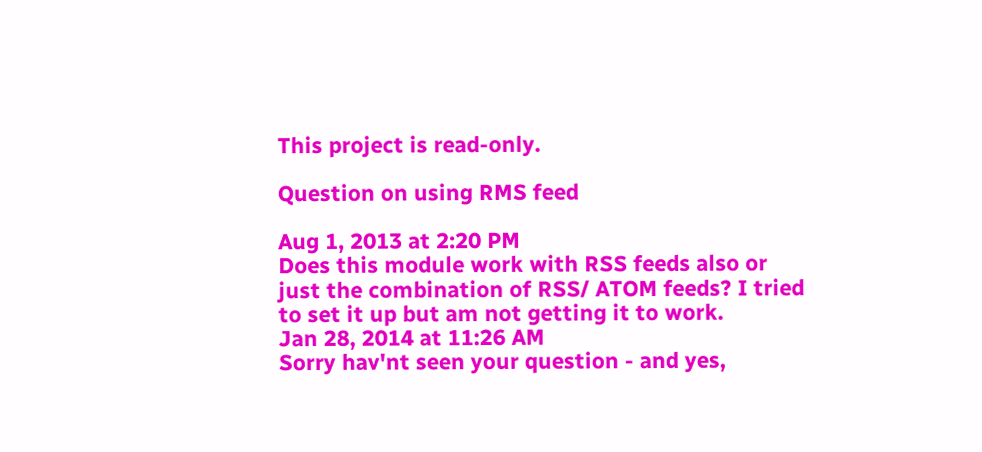This project is read-only.

Question on using RMS feed

Aug 1, 2013 at 2:20 PM
Does this module work with RSS feeds also or just the combination of RSS/ ATOM feeds? I tried to set it up but am not getting it to work.
Jan 28, 2014 at 11:26 AM
Sorry hav'nt seen your question - and yes,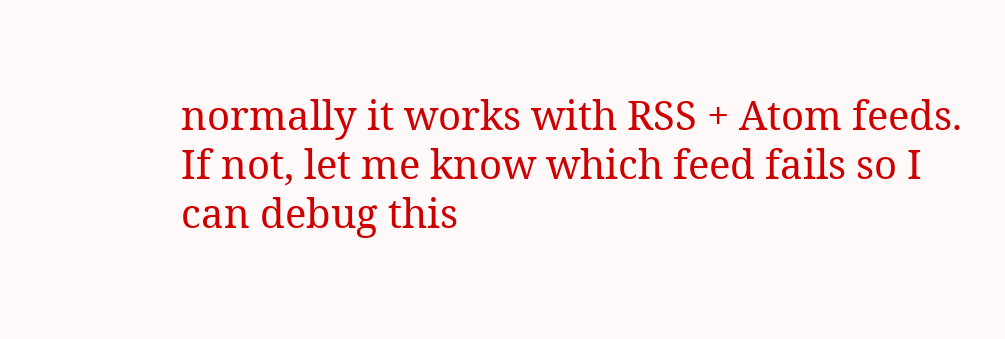normally it works with RSS + Atom feeds. If not, let me know which feed fails so I can debug this